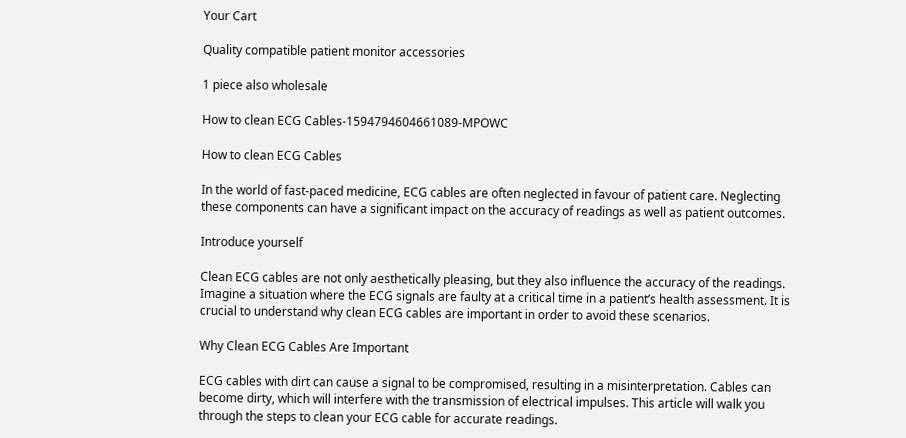Your Cart

Quality compatible patient monitor accessories

1 piece also wholesale

How to clean ECG Cables-1594794604661089-MPOWC

How to clean ECG Cables

In the world of fast-paced medicine, ECG cables are often neglected in favour of patient care. Neglecting these components can have a significant impact on the accuracy of readings as well as patient outcomes.

Introduce yourself

Clean ECG cables are not only aesthetically pleasing, but they also influence the accuracy of the readings. Imagine a situation where the ECG signals are faulty at a critical time in a patient’s health assessment. It is crucial to understand why clean ECG cables are important in order to avoid these scenarios.

Why Clean ECG Cables Are Important

ECG cables with dirt can cause a signal to be compromised, resulting in a misinterpretation. Cables can become dirty, which will interfere with the transmission of electrical impulses. This article will walk you through the steps to clean your ECG cable for accurate readings.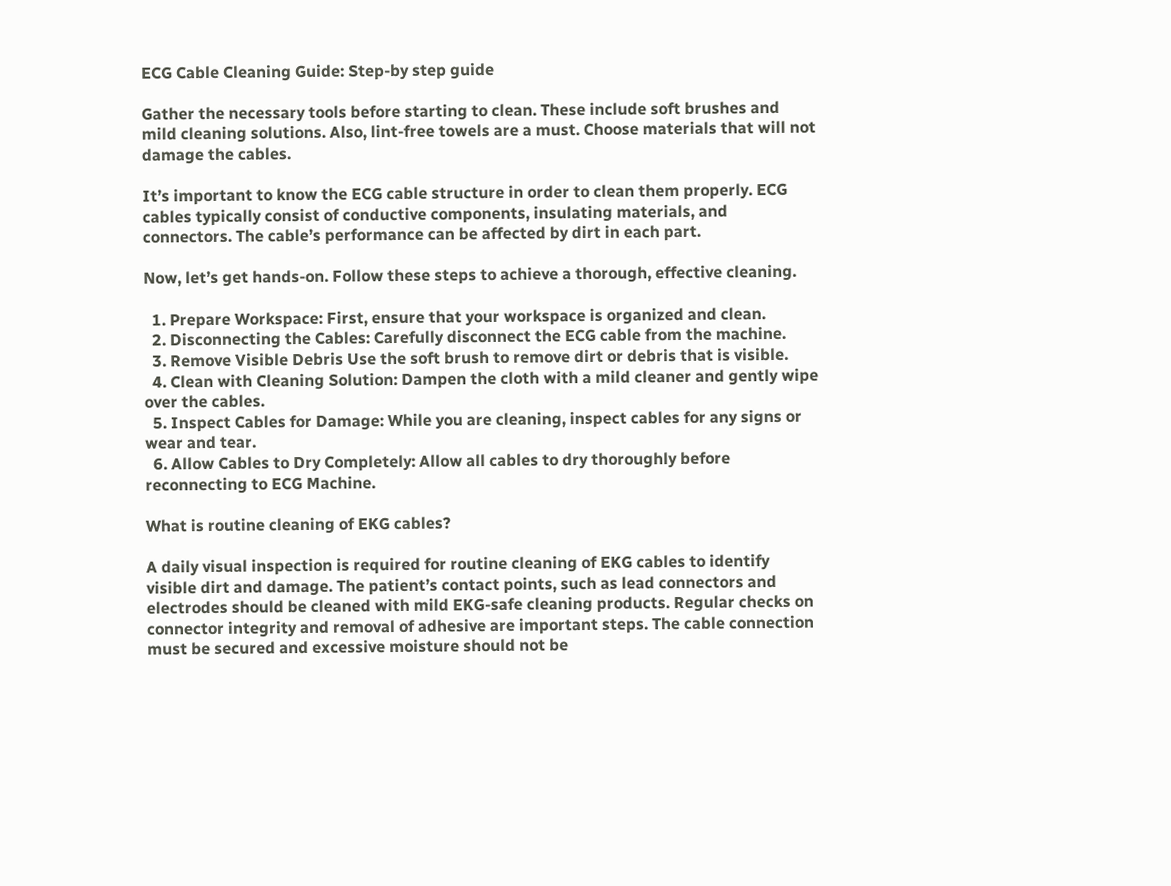ECG Cable Cleaning Guide: Step-by step guide

Gather the necessary tools before starting to clean. These include soft brushes and mild cleaning solutions. Also, lint-free towels are a must. Choose materials that will not damage the cables.

It’s important to know the ECG cable structure in order to clean them properly. ECG cables typically consist of conductive components, insulating materials, and connectors. The cable’s performance can be affected by dirt in each part.

Now, let’s get hands-on. Follow these steps to achieve a thorough, effective cleaning.

  1. Prepare Workspace: First, ensure that your workspace is organized and clean.
  2. Disconnecting the Cables: Carefully disconnect the ECG cable from the machine.
  3. Remove Visible Debris Use the soft brush to remove dirt or debris that is visible.
  4. Clean with Cleaning Solution: Dampen the cloth with a mild cleaner and gently wipe over the cables.
  5. Inspect Cables for Damage: While you are cleaning, inspect cables for any signs or wear and tear.
  6. Allow Cables to Dry Completely: Allow all cables to dry thoroughly before reconnecting to ECG Machine.

What is routine cleaning of EKG cables?

A daily visual inspection is required for routine cleaning of EKG cables to identify visible dirt and damage. The patient’s contact points, such as lead connectors and electrodes should be cleaned with mild EKG-safe cleaning products. Regular checks on connector integrity and removal of adhesive are important steps. The cable connection must be secured and excessive moisture should not be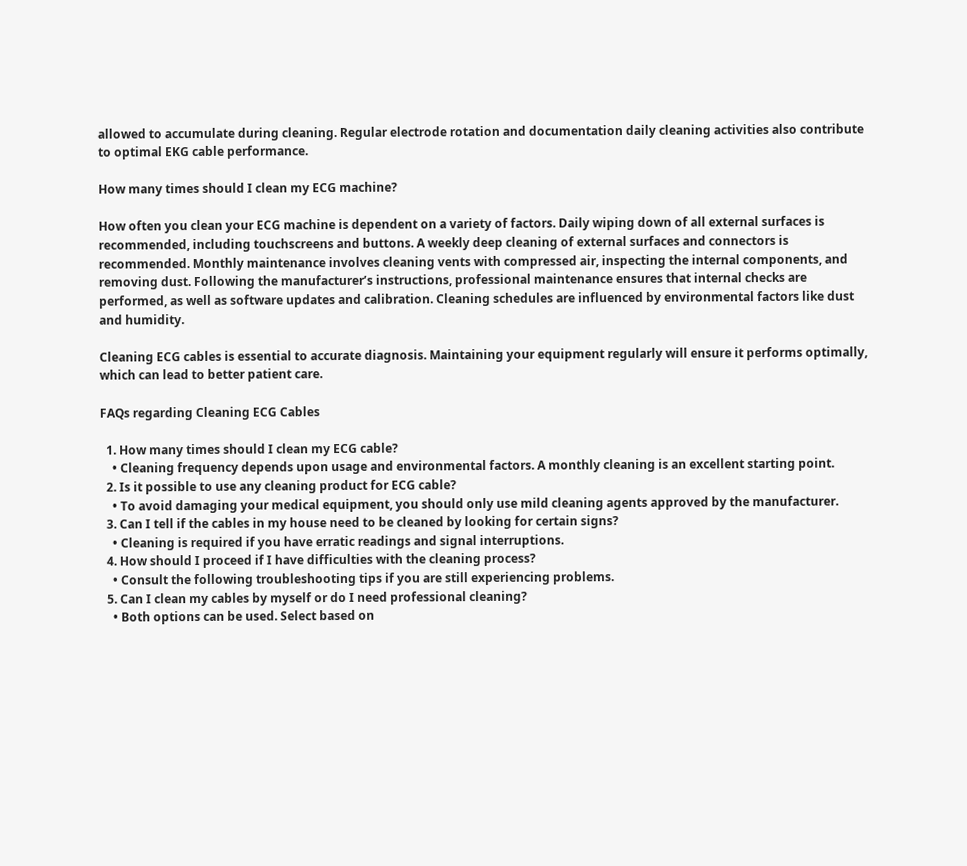allowed to accumulate during cleaning. Regular electrode rotation and documentation daily cleaning activities also contribute to optimal EKG cable performance.

How many times should I clean my ECG machine?

How often you clean your ECG machine is dependent on a variety of factors. Daily wiping down of all external surfaces is recommended, including touchscreens and buttons. A weekly deep cleaning of external surfaces and connectors is recommended. Monthly maintenance involves cleaning vents with compressed air, inspecting the internal components, and removing dust. Following the manufacturer’s instructions, professional maintenance ensures that internal checks are performed, as well as software updates and calibration. Cleaning schedules are influenced by environmental factors like dust and humidity.

Cleaning ECG cables is essential to accurate diagnosis. Maintaining your equipment regularly will ensure it performs optimally, which can lead to better patient care.

FAQs regarding Cleaning ECG Cables

  1. How many times should I clean my ECG cable?
    • Cleaning frequency depends upon usage and environmental factors. A monthly cleaning is an excellent starting point.
  2. Is it possible to use any cleaning product for ECG cable?
    • To avoid damaging your medical equipment, you should only use mild cleaning agents approved by the manufacturer.
  3. Can I tell if the cables in my house need to be cleaned by looking for certain signs?
    • Cleaning is required if you have erratic readings and signal interruptions.
  4. How should I proceed if I have difficulties with the cleaning process?
    • Consult the following troubleshooting tips if you are still experiencing problems.
  5. Can I clean my cables by myself or do I need professional cleaning?
    • Both options can be used. Select based on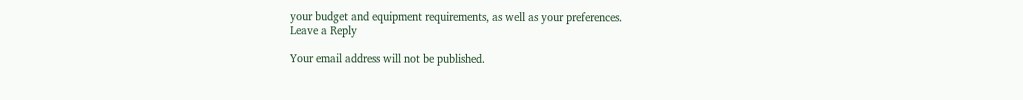your budget and equipment requirements, as well as your preferences.
Leave a Reply

Your email address will not be published.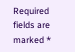Required fields are marked *